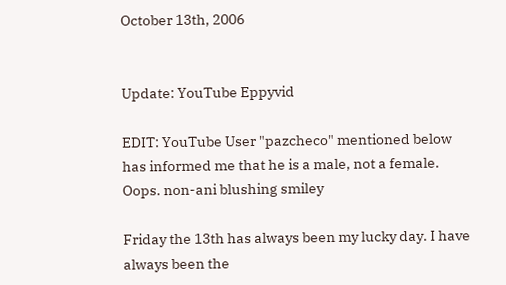October 13th, 2006


Update: YouTube Eppyvid

EDIT: YouTube User "pazcheco" mentioned below has informed me that he is a male, not a female. Oops. non-ani blushing smiley

Friday the 13th has always been my lucky day. I have always been the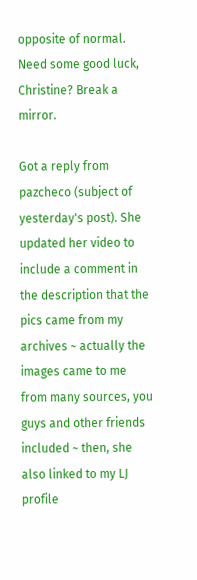opposite of normal. Need some good luck, Christine? Break a mirror.

Got a reply from pazcheco (subject of yesterday's post). She updated her video to include a comment in the description that the pics came from my archives ~ actually the images came to me from many sources, you guys and other friends included ~ then, she also linked to my LJ profile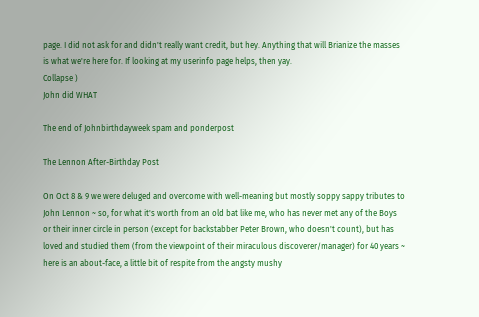page. I did not ask for and didn't really want credit, but hey. Anything that will Brianize the masses is what we're here for. If looking at my userinfo page helps, then yay.
Collapse )
John did WHAT

The end of Johnbirthdayweek spam and ponderpost

The Lennon After-Birthday Post

On Oct 8 & 9 we were deluged and overcome with well-meaning but mostly soppy sappy tributes to John Lennon ~ so, for what it's worth from an old bat like me, who has never met any of the Boys or their inner circle in person (except for backstabber Peter Brown, who doesn't count), but has loved and studied them (from the viewpoint of their miraculous discoverer/manager) for 40 years ~ here is an about-face, a little bit of respite from the angsty mushy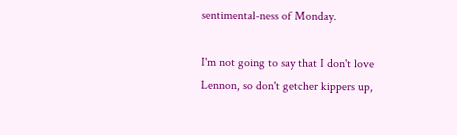sentimental-ness of Monday.

I'm not going to say that I don't love Lennon, so don't getcher kippers up,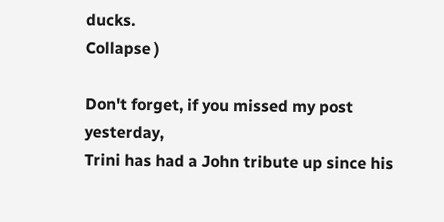ducks.
Collapse )

Don't forget, if you missed my post yesterday,
Trini has had a John tribute up since his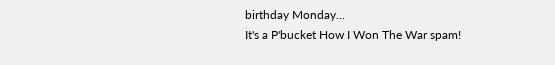birthday Monday...
It's a P'bucket How I Won The War spam!